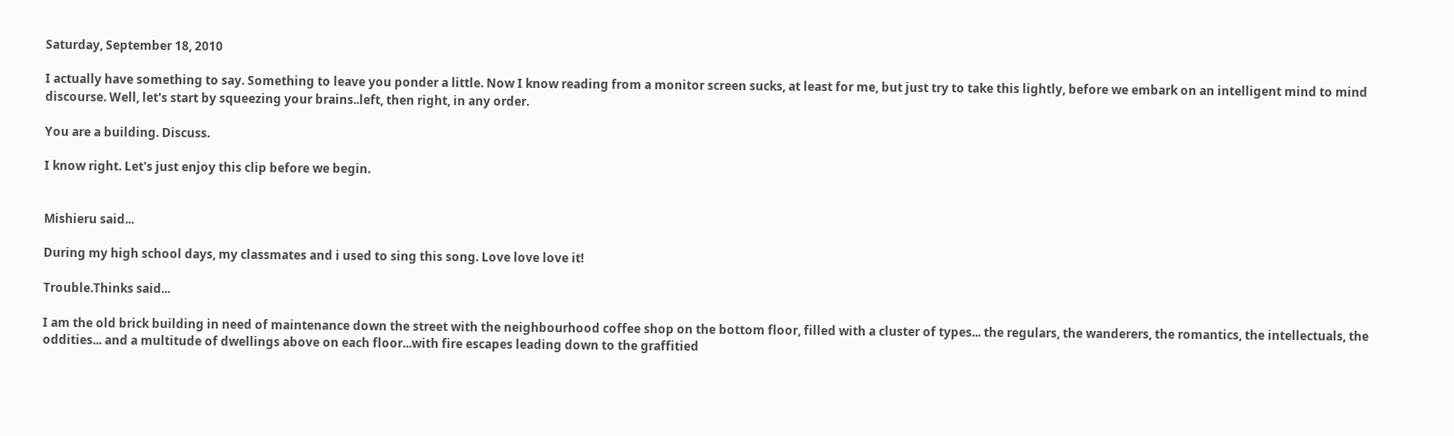Saturday, September 18, 2010

I actually have something to say. Something to leave you ponder a little. Now I know reading from a monitor screen sucks, at least for me, but just try to take this lightly, before we embark on an intelligent mind to mind discourse. Well, let's start by squeezing your brains..left, then right, in any order.

You are a building. Discuss.

I know right. Let's just enjoy this clip before we begin.


Mishieru said...

During my high school days, my classmates and i used to sing this song. Love love love it!

Trouble.Thinks said...

I am the old brick building in need of maintenance down the street with the neighbourhood coffee shop on the bottom floor, filled with a cluster of types... the regulars, the wanderers, the romantics, the intellectuals, the oddities... and a multitude of dwellings above on each floor...with fire escapes leading down to the graffitied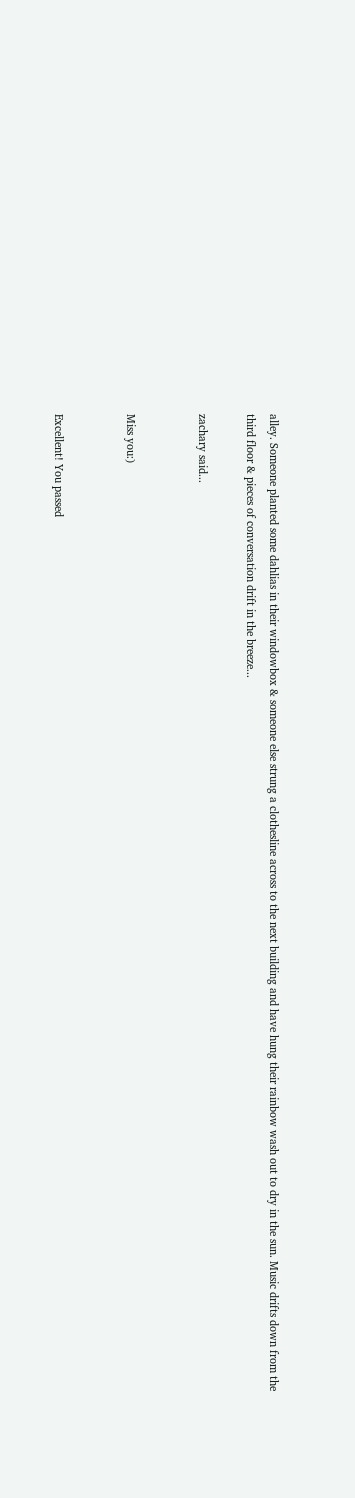alley. Someone planted some dahlias in their windowbox & someone else strung a clothesline across to the next building and have hung their rainbow wash out to dry in the sun. Music drifts down from the third floor & pieces of conversation drift in the breeze...

zachary said...


Miss you:)


Excellent! You passed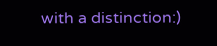with a distinction:)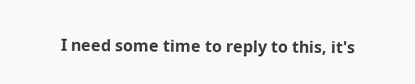I need some time to reply to this, it's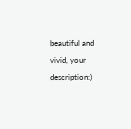beautiful and vivid, your description:)